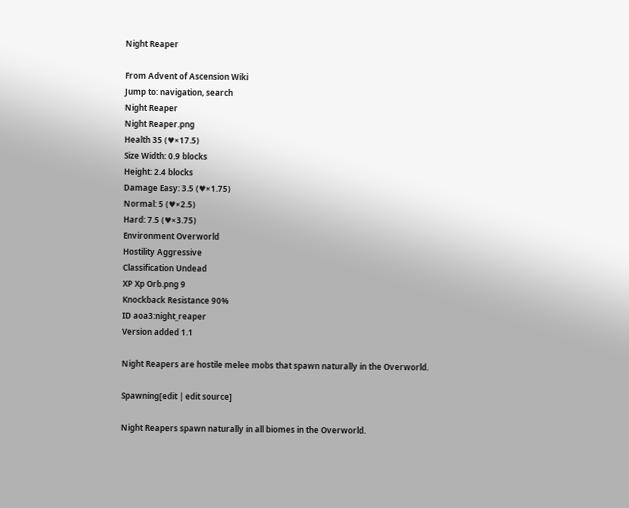Night Reaper

From Advent of Ascension Wiki
Jump to: navigation, search
Night Reaper
Night Reaper.png
Health 35 (♥×17.5)
Size Width: 0.9 blocks
Height: 2.4 blocks
Damage Easy: 3.5 (♥×1.75)
Normal: 5 (♥×2.5)
Hard: 7.5 (♥×3.75)
Environment Overworld
Hostility Aggressive
Classification Undead
XP Xp Orb.png 9
Knockback Resistance 90%
ID aoa3:night_reaper
Version added 1.1

Night Reapers are hostile melee mobs that spawn naturally in the Overworld.

Spawning[edit | edit source]

Night Reapers spawn naturally in all biomes in the Overworld.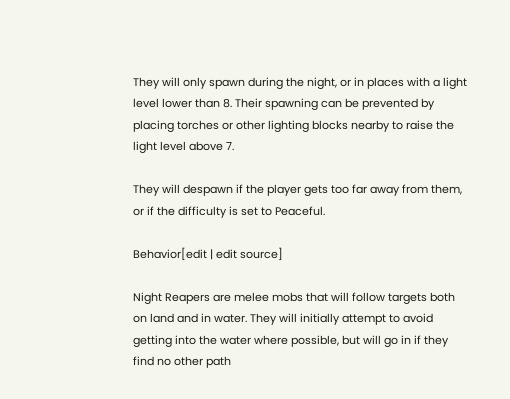They will only spawn during the night, or in places with a light level lower than 8. Their spawning can be prevented by placing torches or other lighting blocks nearby to raise the light level above 7.

They will despawn if the player gets too far away from them, or if the difficulty is set to Peaceful.

Behavior[edit | edit source]

Night Reapers are melee mobs that will follow targets both on land and in water. They will initially attempt to avoid getting into the water where possible, but will go in if they find no other path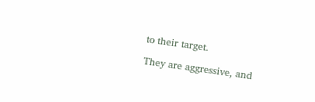to their target.

They are aggressive, and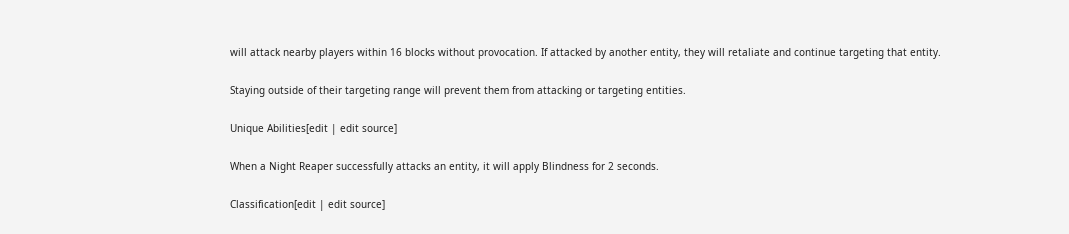will attack nearby players within 16 blocks without provocation. If attacked by another entity, they will retaliate and continue targeting that entity.

Staying outside of their targeting range will prevent them from attacking or targeting entities.

Unique Abilities[edit | edit source]

When a Night Reaper successfully attacks an entity, it will apply Blindness for 2 seconds.

Classification[edit | edit source]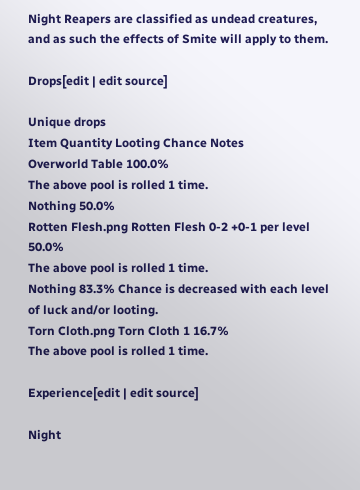Night Reapers are classified as undead creatures, and as such the effects of Smite will apply to them.

Drops[edit | edit source]

Unique drops
Item Quantity Looting Chance Notes
Overworld Table 100.0%
The above pool is rolled 1 time.
Nothing 50.0%
Rotten Flesh.png Rotten Flesh 0-2 +0-1 per level 50.0%
The above pool is rolled 1 time.
Nothing 83.3% Chance is decreased with each level of luck and/or looting.
Torn Cloth.png Torn Cloth 1 16.7%
The above pool is rolled 1 time.

Experience[edit | edit source]

Night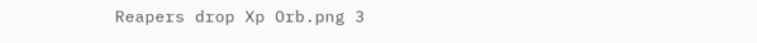Reapers drop Xp Orb.png 3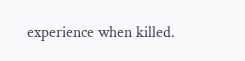experience when killed.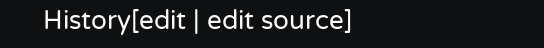History[edit | edit source]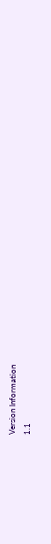Version Information
1.1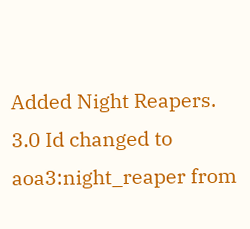Added Night Reapers.
3.0 Id changed to aoa3:night_reaper from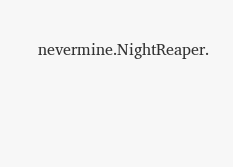nevermine.NightReaper.